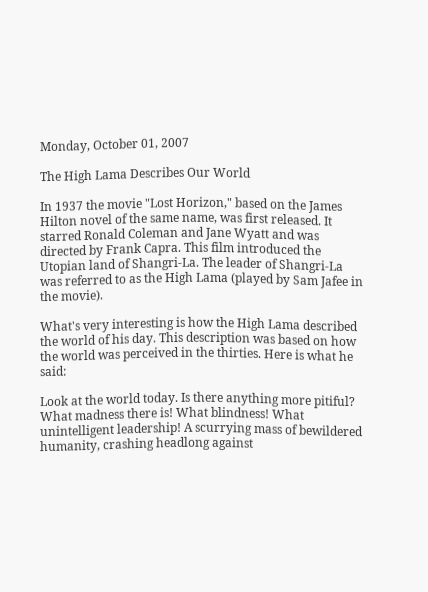Monday, October 01, 2007

The High Lama Describes Our World

In 1937 the movie "Lost Horizon," based on the James Hilton novel of the same name, was first released. It starred Ronald Coleman and Jane Wyatt and was directed by Frank Capra. This film introduced the Utopian land of Shangri-La. The leader of Shangri-La was referred to as the High Lama (played by Sam Jafee in the movie).

What's very interesting is how the High Lama described the world of his day. This description was based on how the world was perceived in the thirties. Here is what he said:

Look at the world today. Is there anything more pitiful? What madness there is! What blindness! What unintelligent leadership! A scurrying mass of bewildered humanity, crashing headlong against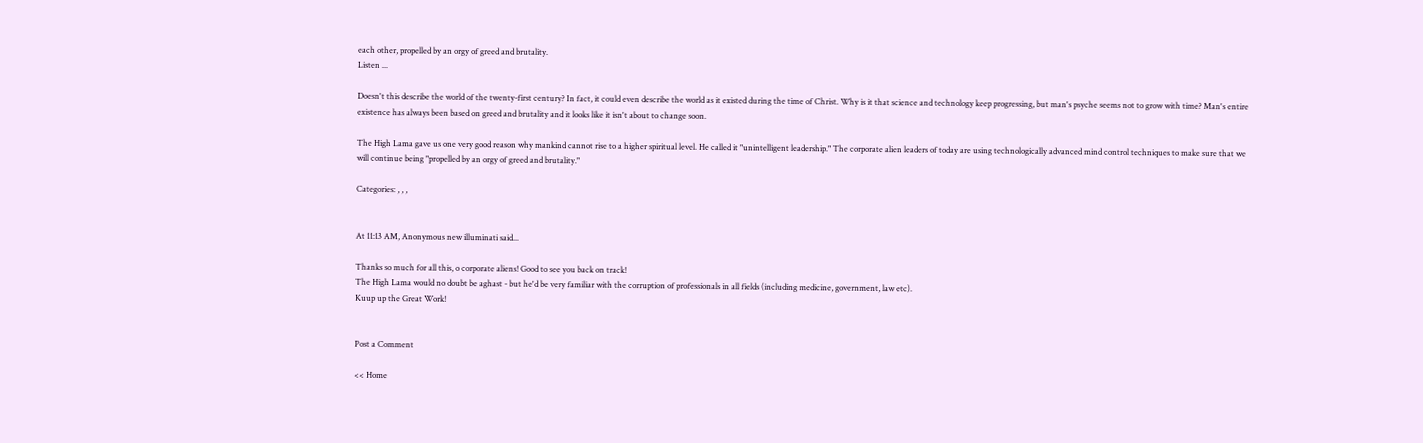each other, propelled by an orgy of greed and brutality.
Listen ...

Doesn't this describe the world of the twenty-first century? In fact, it could even describe the world as it existed during the time of Christ. Why is it that science and technology keep progressing, but man's psyche seems not to grow with time? Man's entire existence has always been based on greed and brutality and it looks like it isn't about to change soon.

The High Lama gave us one very good reason why mankind cannot rise to a higher spiritual level. He called it "unintelligent leadership." The corporate alien leaders of today are using technologically advanced mind control techniques to make sure that we will continue being "propelled by an orgy of greed and brutality."

Categories: , , ,


At 11:13 AM, Anonymous new illuminati said...

Thanks so much for all this, o corporate aliens! Good to see you back on track!
The High Lama would no doubt be aghast - but he'd be very familiar with the corruption of professionals in all fields (including medicine, government, law etc).
Kuup up the Great Work!


Post a Comment

<< Home